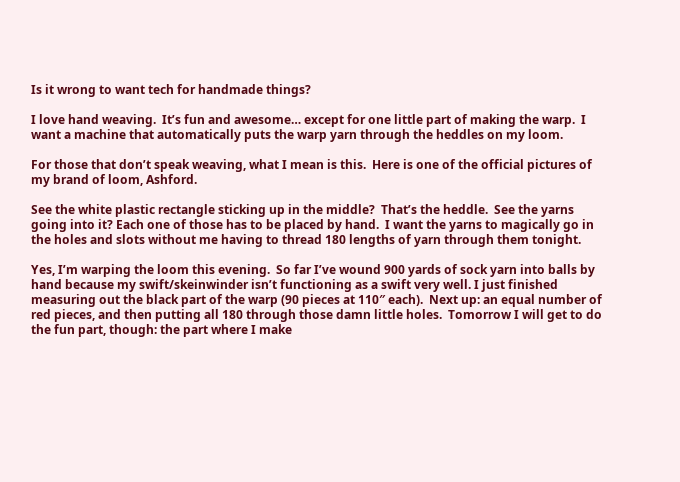Is it wrong to want tech for handmade things?

I love hand weaving.  It’s fun and awesome… except for one little part of making the warp.  I want a machine that automatically puts the warp yarn through the heddles on my loom.

For those that don’t speak weaving, what I mean is this.  Here is one of the official pictures of my brand of loom, Ashford.

See the white plastic rectangle sticking up in the middle?  That’s the heddle.  See the yarns going into it? Each one of those has to be placed by hand.  I want the yarns to magically go in the holes and slots without me having to thread 180 lengths of yarn through them tonight.

Yes, I’m warping the loom this evening.  So far I’ve wound 900 yards of sock yarn into balls by hand because my swift/skeinwinder isn’t functioning as a swift very well. I just finished measuring out the black part of the warp (90 pieces at 110″ each).  Next up: an equal number of red pieces, and then putting all 180 through those damn little holes.  Tomorrow I will get to do the fun part, though: the part where I make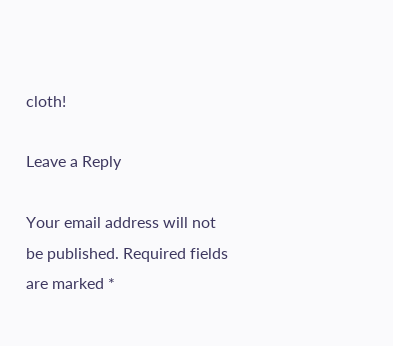cloth!

Leave a Reply

Your email address will not be published. Required fields are marked *